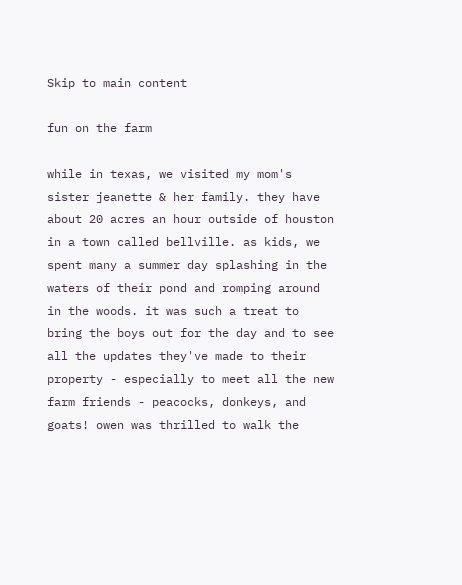Skip to main content

fun on the farm

while in texas, we visited my mom's sister jeanette & her family. they have about 20 acres an hour outside of houston in a town called bellville. as kids, we spent many a summer day splashing in the waters of their pond and romping around in the woods. it was such a treat to bring the boys out for the day and to see all the updates they've made to their property - especially to meet all the new farm friends - peacocks, donkeys, and goats! owen was thrilled to walk the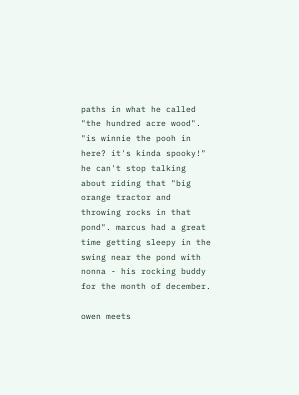paths in what he called "the hundred acre wood". "is winnie the pooh in here? it's kinda spooky!" he can't stop talking about riding that "big orange tractor and throwing rocks in that pond". marcus had a great time getting sleepy in the swing near the pond with nonna - his rocking buddy for the month of december.

owen meets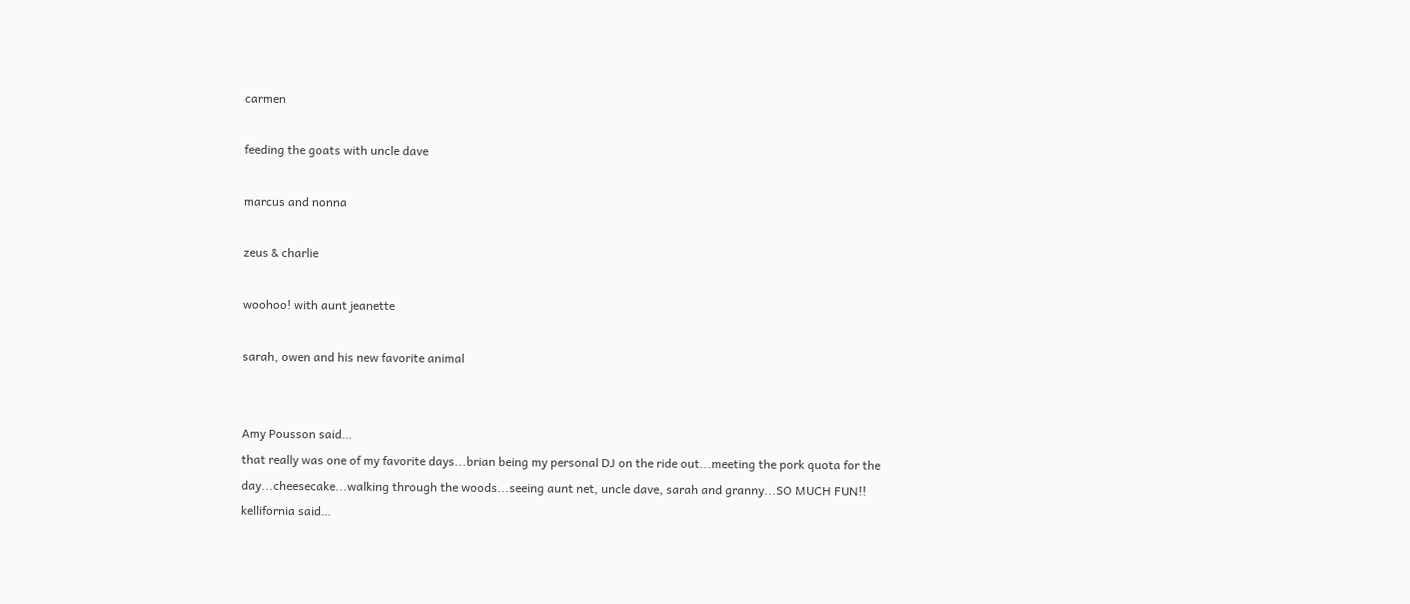carmen

feeding the goats with uncle dave

marcus and nonna

zeus & charlie

woohoo! with aunt jeanette

sarah, owen and his new favorite animal


Amy Pousson said…
that really was one of my favorite days...brian being my personal DJ on the ride out...meeting the pork quota for the day...cheesecake...walking through the woods...seeing aunt net, uncle dave, sarah and granny...SO MUCH FUN!!
kellifornia said…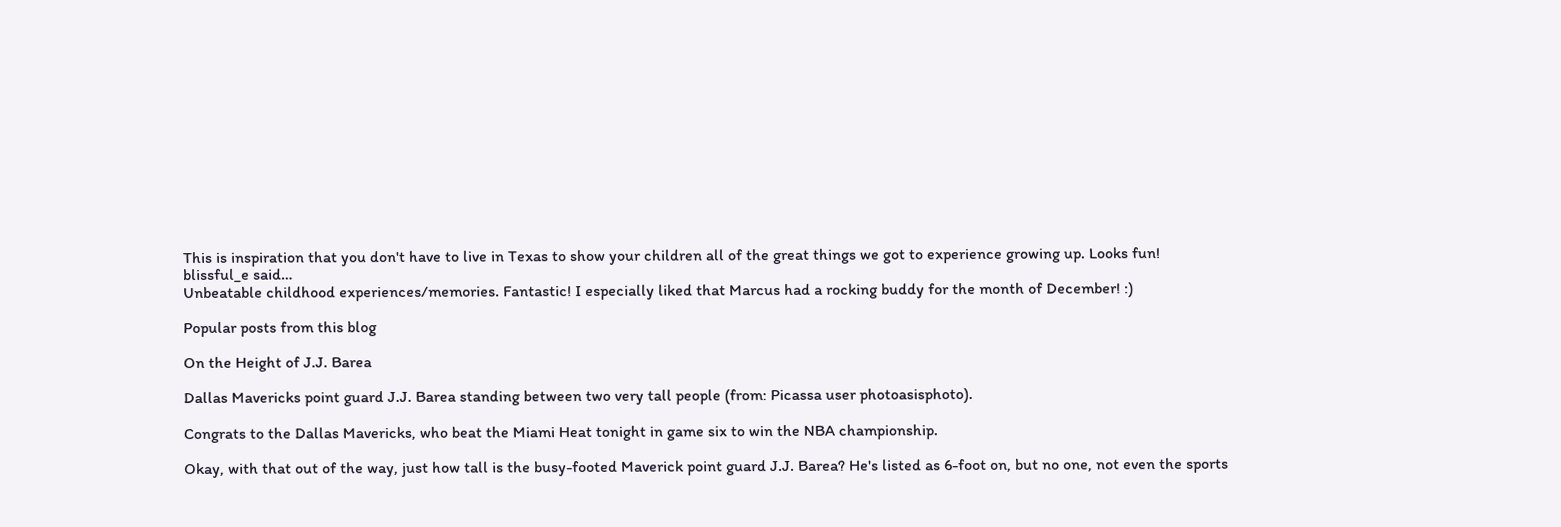This is inspiration that you don't have to live in Texas to show your children all of the great things we got to experience growing up. Looks fun!
blissful_e said…
Unbeatable childhood experiences/memories. Fantastic! I especially liked that Marcus had a rocking buddy for the month of December! :)

Popular posts from this blog

On the Height of J.J. Barea

Dallas Mavericks point guard J.J. Barea standing between two very tall people (from: Picassa user photoasisphoto).

Congrats to the Dallas Mavericks, who beat the Miami Heat tonight in game six to win the NBA championship.

Okay, with that out of the way, just how tall is the busy-footed Maverick point guard J.J. Barea? He's listed as 6-foot on, but no one, not even the sports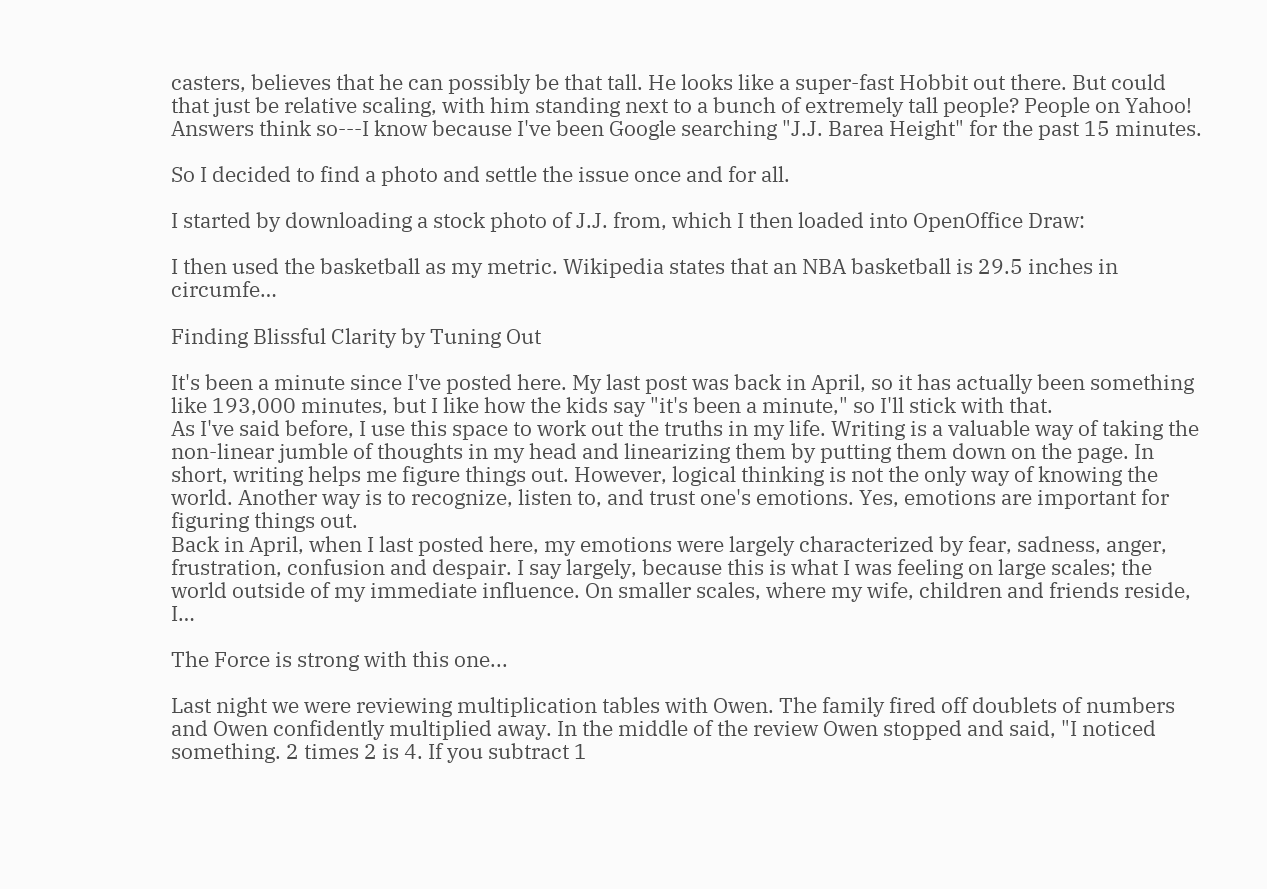casters, believes that he can possibly be that tall. He looks like a super-fast Hobbit out there. But could that just be relative scaling, with him standing next to a bunch of extremely tall people? People on Yahoo! Answers think so---I know because I've been Google searching "J.J. Barea Height" for the past 15 minutes.

So I decided to find a photo and settle the issue once and for all.

I started by downloading a stock photo of J.J. from, which I then loaded into OpenOffice Draw:

I then used the basketball as my metric. Wikipedia states that an NBA basketball is 29.5 inches in circumfe…

Finding Blissful Clarity by Tuning Out

It's been a minute since I've posted here. My last post was back in April, so it has actually been something like 193,000 minutes, but I like how the kids say "it's been a minute," so I'll stick with that.
As I've said before, I use this space to work out the truths in my life. Writing is a valuable way of taking the non-linear jumble of thoughts in my head and linearizing them by putting them down on the page. In short, writing helps me figure things out. However, logical thinking is not the only way of knowing the world. Another way is to recognize, listen to, and trust one's emotions. Yes, emotions are important for figuring things out.
Back in April, when I last posted here, my emotions were largely characterized by fear, sadness, anger, frustration, confusion and despair. I say largely, because this is what I was feeling on large scales; the world outside of my immediate influence. On smaller scales, where my wife, children and friends reside, I…

The Force is strong with this one...

Last night we were reviewing multiplication tables with Owen. The family fired off doublets of numbers and Owen confidently multiplied away. In the middle of the review Owen stopped and said, "I noticed something. 2 times 2 is 4. If you subtract 1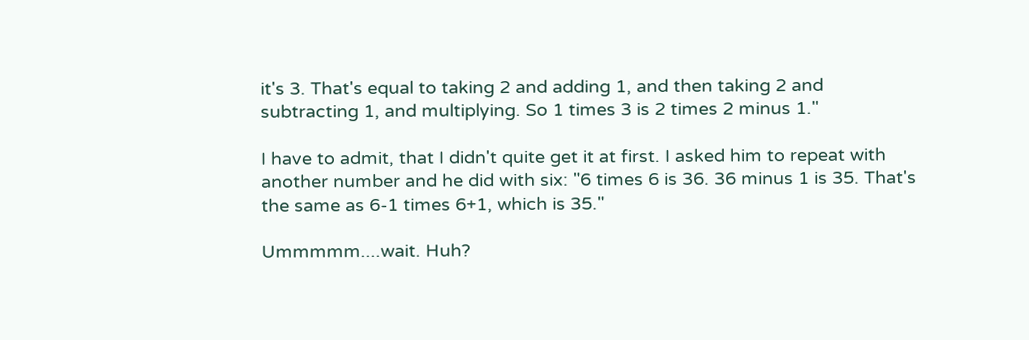it's 3. That's equal to taking 2 and adding 1, and then taking 2 and subtracting 1, and multiplying. So 1 times 3 is 2 times 2 minus 1."

I have to admit, that I didn't quite get it at first. I asked him to repeat with another number and he did with six: "6 times 6 is 36. 36 minus 1 is 35. That's the same as 6-1 times 6+1, which is 35."

Ummmmm....wait. Huh?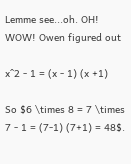Lemme see...oh. OH! WOW! Owen figured out

x^2 - 1 = (x - 1) (x +1)

So $6 \times 8 = 7 \times 7 - 1 = (7-1) (7+1) = 48$.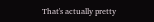That's actually pretty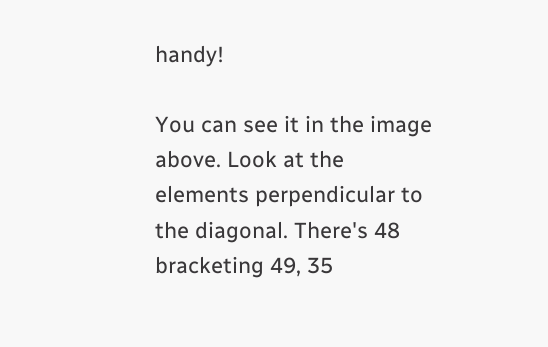handy!

You can see it in the image above. Look at the elements perpendicular to the diagonal. There's 48 bracketing 49, 35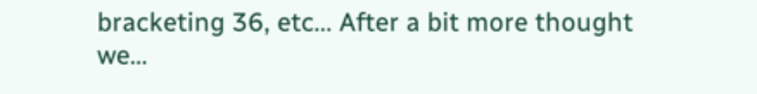bracketing 36, etc... After a bit more thought we…